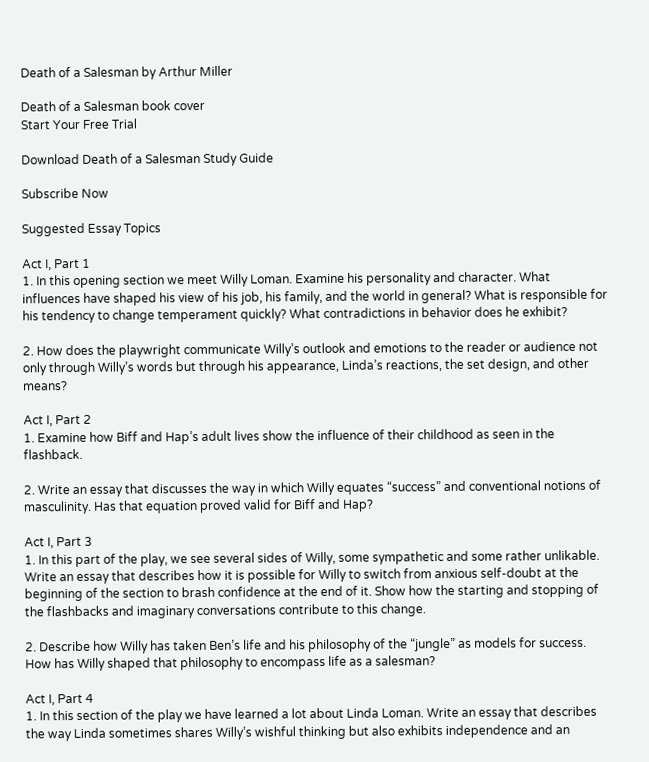Death of a Salesman by Arthur Miller

Death of a Salesman book cover
Start Your Free Trial

Download Death of a Salesman Study Guide

Subscribe Now

Suggested Essay Topics

Act I, Part 1
1. In this opening section we meet Willy Loman. Examine his personality and character. What influences have shaped his view of his job, his family, and the world in general? What is responsible for his tendency to change temperament quickly? What contradictions in behavior does he exhibit?

2. How does the playwright communicate Willy’s outlook and emotions to the reader or audience not only through Willy’s words but through his appearance, Linda’s reactions, the set design, and other means?

Act I, Part 2
1. Examine how Biff and Hap’s adult lives show the influence of their childhood as seen in the flashback.

2. Write an essay that discusses the way in which Willy equates “success” and conventional notions of masculinity. Has that equation proved valid for Biff and Hap?

Act I, Part 3
1. In this part of the play, we see several sides of Willy, some sympathetic and some rather unlikable. Write an essay that describes how it is possible for Willy to switch from anxious self-doubt at the beginning of the section to brash confidence at the end of it. Show how the starting and stopping of the flashbacks and imaginary conversations contribute to this change.

2. Describe how Willy has taken Ben’s life and his philosophy of the “jungle” as models for success. How has Willy shaped that philosophy to encompass life as a salesman?

Act I, Part 4
1. In this section of the play we have learned a lot about Linda Loman. Write an essay that describes the way Linda sometimes shares Willy’s wishful thinking but also exhibits independence and an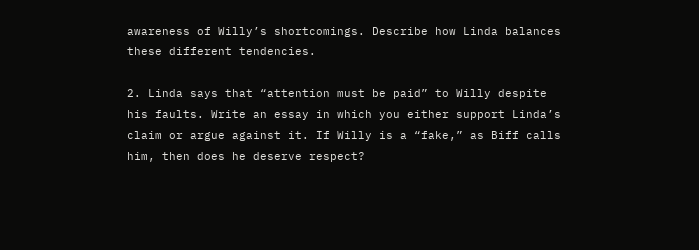awareness of Willy’s shortcomings. Describe how Linda balances these different tendencies.

2. Linda says that “attention must be paid” to Willy despite his faults. Write an essay in which you either support Linda’s claim or argue against it. If Willy is a “fake,” as Biff calls him, then does he deserve respect?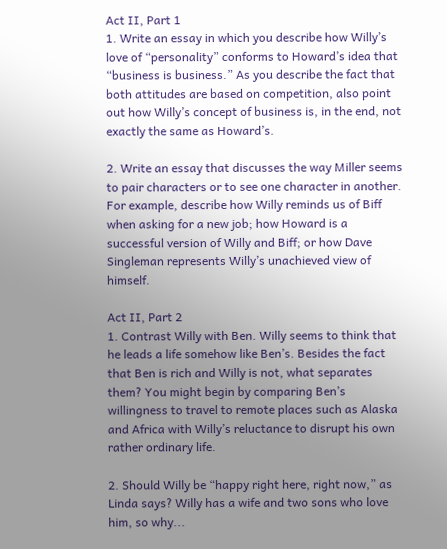Act II, Part 1
1. Write an essay in which you describe how Willy’s love of “personality” conforms to Howard’s idea that “business is business.” As you describe the fact that both attitudes are based on competition, also point out how Willy’s concept of business is, in the end, not exactly the same as Howard’s.

2. Write an essay that discusses the way Miller seems to pair characters or to see one character in another. For example, describe how Willy reminds us of Biff when asking for a new job; how Howard is a successful version of Willy and Biff; or how Dave Singleman represents Willy’s unachieved view of himself.

Act II, Part 2
1. Contrast Willy with Ben. Willy seems to think that he leads a life somehow like Ben’s. Besides the fact that Ben is rich and Willy is not, what separates them? You might begin by comparing Ben’s willingness to travel to remote places such as Alaska and Africa with Willy’s reluctance to disrupt his own rather ordinary life.

2. Should Willy be “happy right here, right now,” as Linda says? Willy has a wife and two sons who love him, so why...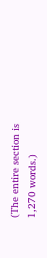(The entire section is 1,270 words.)